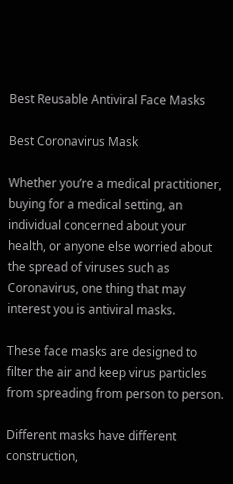Best Reusable Antiviral Face Masks

Best Coronavirus Mask

Whether you’re a medical practitioner, buying for a medical setting, an individual concerned about your health, or anyone else worried about the spread of viruses such as Coronavirus, one thing that may interest you is antiviral masks.

These face masks are designed to filter the air and keep virus particles from spreading from person to person.

Different masks have different construction,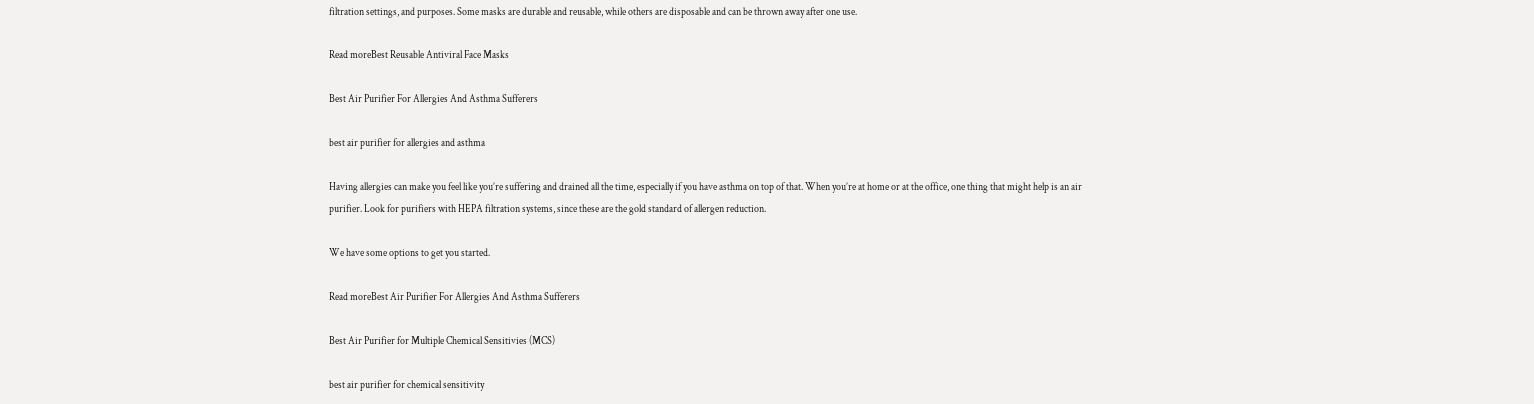filtration settings, and purposes. Some masks are durable and reusable, while others are disposable and can be thrown away after one use.

Read moreBest Reusable Antiviral Face Masks

Best Air Purifier For Allergies And Asthma Sufferers

best air purifier for allergies and asthma

Having allergies can make you feel like you’re suffering and drained all the time, especially if you have asthma on top of that. When you’re at home or at the office, one thing that might help is an air purifier. Look for purifiers with HEPA filtration systems, since these are the gold standard of allergen reduction.

We have some options to get you started.

Read moreBest Air Purifier For Allergies And Asthma Sufferers

Best Air Purifier for Multiple Chemical Sensitivies (MCS)

best air purifier for chemical sensitivity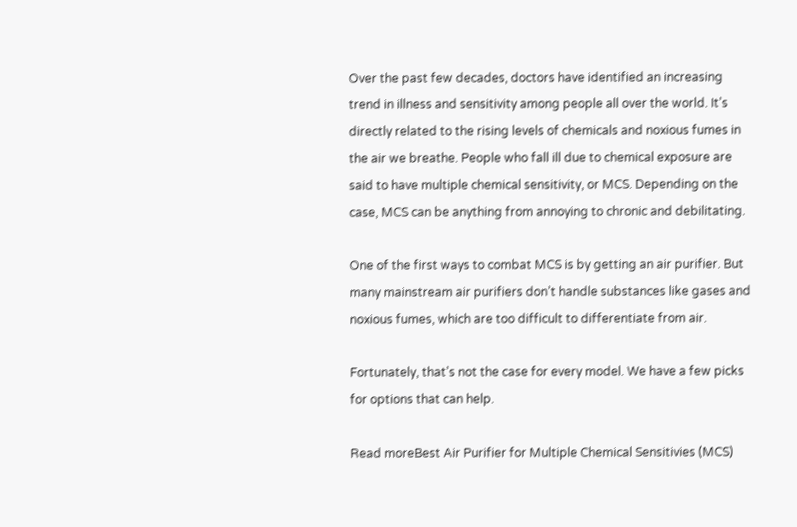Over the past few decades, doctors have identified an increasing trend in illness and sensitivity among people all over the world. It’s directly related to the rising levels of chemicals and noxious fumes in the air we breathe. People who fall ill due to chemical exposure are said to have multiple chemical sensitivity, or MCS. Depending on the case, MCS can be anything from annoying to chronic and debilitating.

One of the first ways to combat MCS is by getting an air purifier. But many mainstream air purifiers don’t handle substances like gases and noxious fumes, which are too difficult to differentiate from air.

Fortunately, that’s not the case for every model. We have a few picks for options that can help.

Read moreBest Air Purifier for Multiple Chemical Sensitivies (MCS)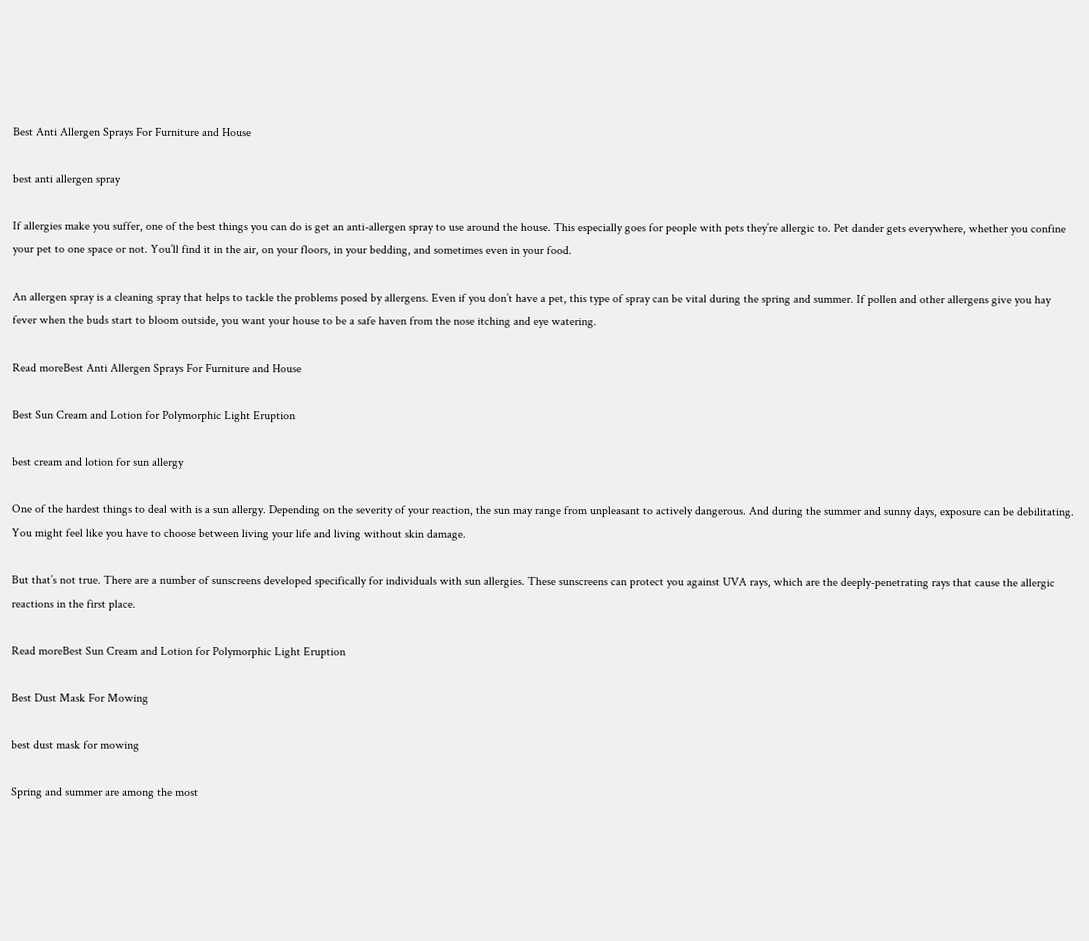Best Anti Allergen Sprays For Furniture and House

best anti allergen spray

If allergies make you suffer, one of the best things you can do is get an anti-allergen spray to use around the house. This especially goes for people with pets they’re allergic to. Pet dander gets everywhere, whether you confine your pet to one space or not. You’ll find it in the air, on your floors, in your bedding, and sometimes even in your food.

An allergen spray is a cleaning spray that helps to tackle the problems posed by allergens. Even if you don’t have a pet, this type of spray can be vital during the spring and summer. If pollen and other allergens give you hay fever when the buds start to bloom outside, you want your house to be a safe haven from the nose itching and eye watering.

Read moreBest Anti Allergen Sprays For Furniture and House

Best Sun Cream and Lotion for Polymorphic Light Eruption

best cream and lotion for sun allergy

One of the hardest things to deal with is a sun allergy. Depending on the severity of your reaction, the sun may range from unpleasant to actively dangerous. And during the summer and sunny days, exposure can be debilitating. You might feel like you have to choose between living your life and living without skin damage.

But that’s not true. There are a number of sunscreens developed specifically for individuals with sun allergies. These sunscreens can protect you against UVA rays, which are the deeply-penetrating rays that cause the allergic reactions in the first place.

Read moreBest Sun Cream and Lotion for Polymorphic Light Eruption

Best Dust Mask For Mowing

best dust mask for mowing

Spring and summer are among the most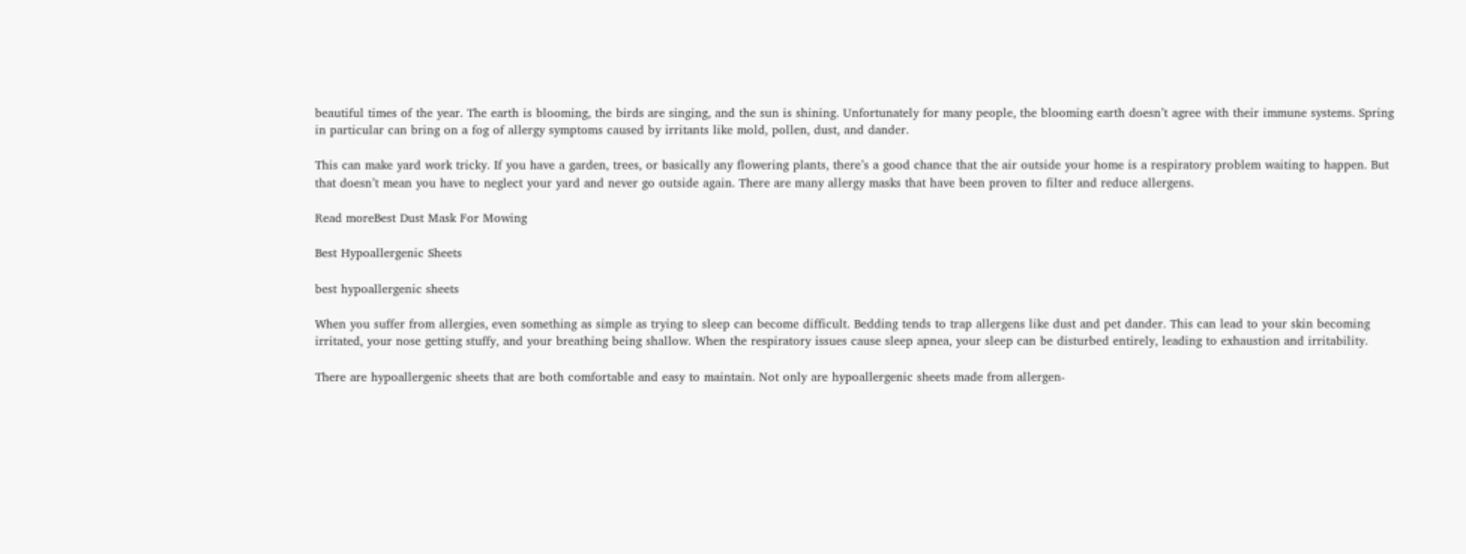beautiful times of the year. The earth is blooming, the birds are singing, and the sun is shining. Unfortunately for many people, the blooming earth doesn’t agree with their immune systems. Spring in particular can bring on a fog of allergy symptoms caused by irritants like mold, pollen, dust, and dander.

This can make yard work tricky. If you have a garden, trees, or basically any flowering plants, there’s a good chance that the air outside your home is a respiratory problem waiting to happen. But that doesn’t mean you have to neglect your yard and never go outside again. There are many allergy masks that have been proven to filter and reduce allergens.

Read moreBest Dust Mask For Mowing

Best Hypoallergenic Sheets

best hypoallergenic sheets

When you suffer from allergies, even something as simple as trying to sleep can become difficult. Bedding tends to trap allergens like dust and pet dander. This can lead to your skin becoming irritated, your nose getting stuffy, and your breathing being shallow. When the respiratory issues cause sleep apnea, your sleep can be disturbed entirely, leading to exhaustion and irritability.

There are hypoallergenic sheets that are both comfortable and easy to maintain. Not only are hypoallergenic sheets made from allergen-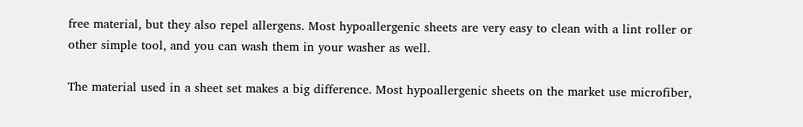free material, but they also repel allergens. Most hypoallergenic sheets are very easy to clean with a lint roller or other simple tool, and you can wash them in your washer as well.

The material used in a sheet set makes a big difference. Most hypoallergenic sheets on the market use microfiber,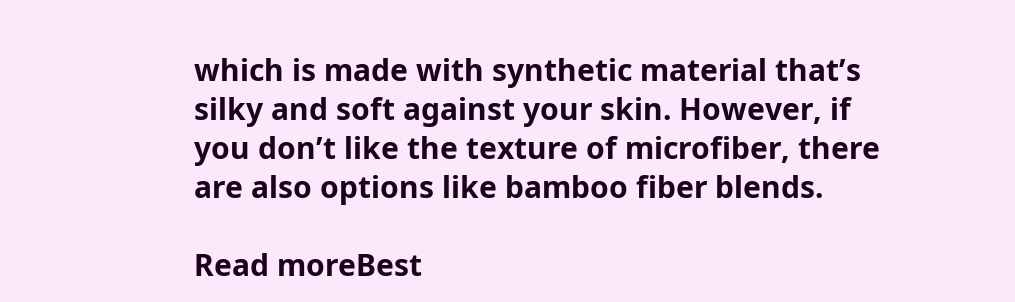which is made with synthetic material that’s silky and soft against your skin. However, if you don’t like the texture of microfiber, there are also options like bamboo fiber blends.

Read moreBest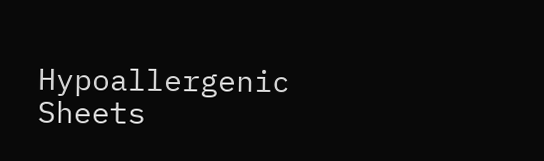Hypoallergenic Sheets